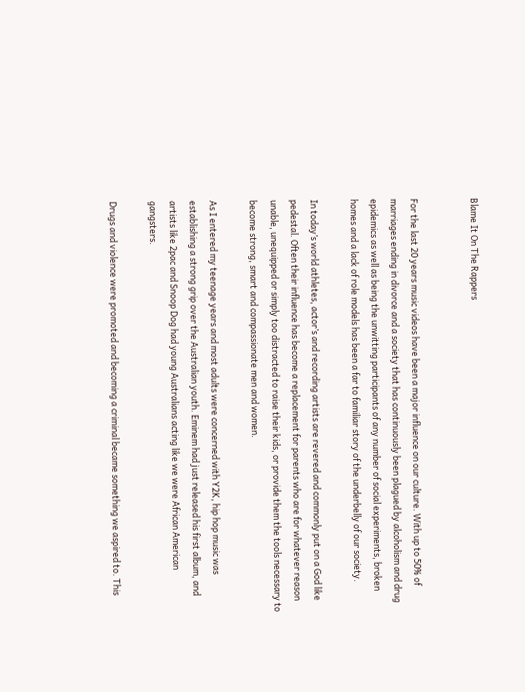Blame It On The Rappers


For the last 20 years music videos have been a major influence on our culture. With up to 50% of marriages ending in divorce and a society that has continuously been plagued by alcoholism and drug epidemics as well as being the unwitting participants of any number of social experiments, broken homes and a lack of role models has been a far to familiar story of the underbelly of our society.

In today’s world athletes, actor’s and recording artists are revered and commonly put on a God like pedestal. Often their influence has become a replacement for parents who are for whatever reason unable, unequipped or simply too distracted to raise their kids, or provide them the tools necessary to become strong, smart and compassionate men and women.

As I entered my teenage years and most adults were concerned with Y2K, hip hop music was establishing a strong grip over the Australian youth. Eminem had just released his first album, and artists like 2pac and Snoop Dog had young Australians acting like we were African American gangsters.

Drugs and violence were promoted and becoming a criminal became something we aspired to. This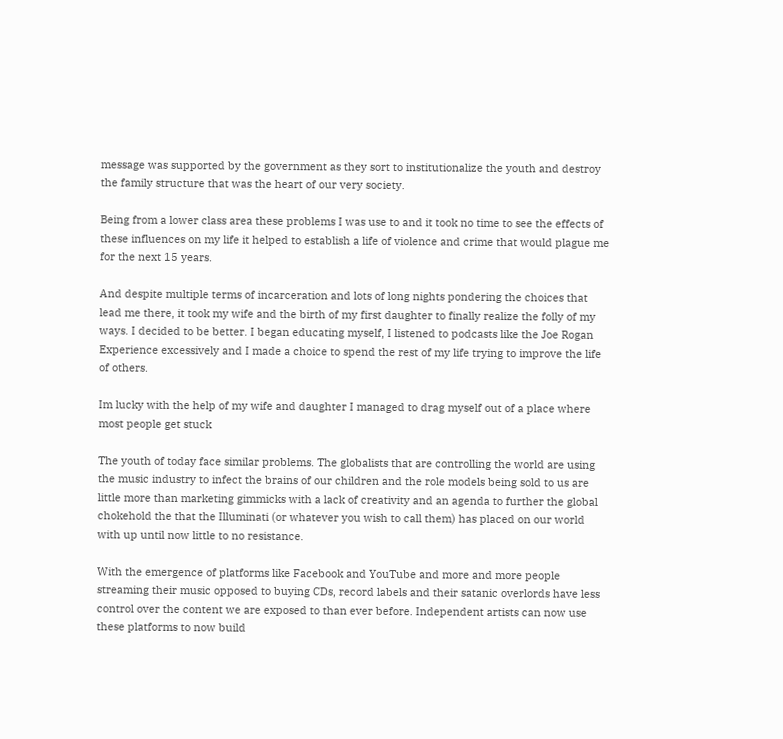message was supported by the government as they sort to institutionalize the youth and destroy the family structure that was the heart of our very society.

Being from a lower class area these problems I was use to and it took no time to see the effects of these influences on my life it helped to establish a life of violence and crime that would plague me for the next 15 years.

And despite multiple terms of incarceration and lots of long nights pondering the choices that lead me there, it took my wife and the birth of my first daughter to finally realize the folly of my ways. I decided to be better. I began educating myself, I listened to podcasts like the Joe Rogan Experience excessively and I made a choice to spend the rest of my life trying to improve the life of others.

Im lucky with the help of my wife and daughter I managed to drag myself out of a place where most people get stuck

The youth of today face similar problems. The globalists that are controlling the world are using the music industry to infect the brains of our children and the role models being sold to us are little more than marketing gimmicks with a lack of creativity and an agenda to further the global chokehold the that the Illuminati (or whatever you wish to call them) has placed on our world with up until now little to no resistance.

With the emergence of platforms like Facebook and YouTube and more and more people streaming their music opposed to buying CDs, record labels and their satanic overlords have less control over the content we are exposed to than ever before. Independent artists can now use these platforms to now build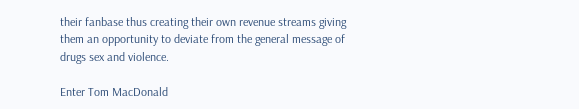their fanbase thus creating their own revenue streams giving them an opportunity to deviate from the general message of drugs sex and violence.

Enter Tom MacDonald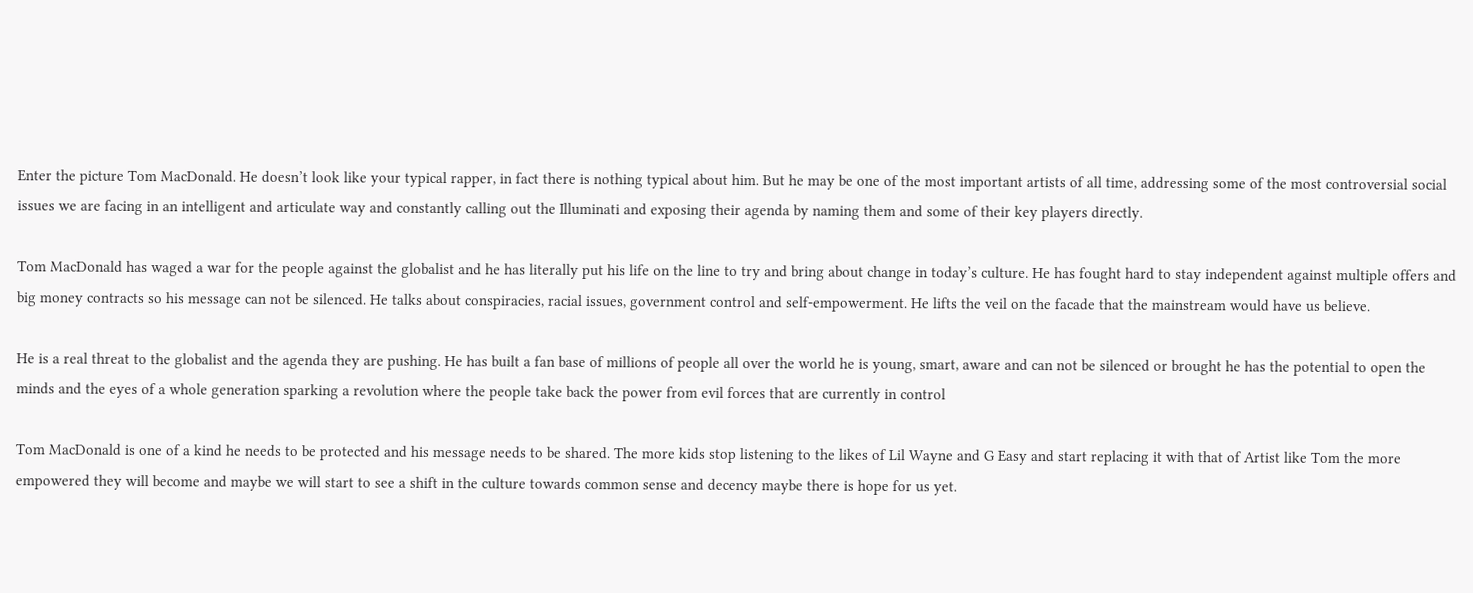Enter the picture Tom MacDonald. He doesn’t look like your typical rapper, in fact there is nothing typical about him. But he may be one of the most important artists of all time, addressing some of the most controversial social issues we are facing in an intelligent and articulate way and constantly calling out the Illuminati and exposing their agenda by naming them and some of their key players directly.

Tom MacDonald has waged a war for the people against the globalist and he has literally put his life on the line to try and bring about change in today’s culture. He has fought hard to stay independent against multiple offers and big money contracts so his message can not be silenced. He talks about conspiracies, racial issues, government control and self-empowerment. He lifts the veil on the facade that the mainstream would have us believe.

He is a real threat to the globalist and the agenda they are pushing. He has built a fan base of millions of people all over the world he is young, smart, aware and can not be silenced or brought he has the potential to open the minds and the eyes of a whole generation sparking a revolution where the people take back the power from evil forces that are currently in control

Tom MacDonald is one of a kind he needs to be protected and his message needs to be shared. The more kids stop listening to the likes of Lil Wayne and G Easy and start replacing it with that of Artist like Tom the more empowered they will become and maybe we will start to see a shift in the culture towards common sense and decency maybe there is hope for us yet.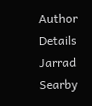Author Details
Jarrad Searby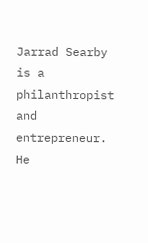Jarrad Searby is a philanthropist and entrepreneur. He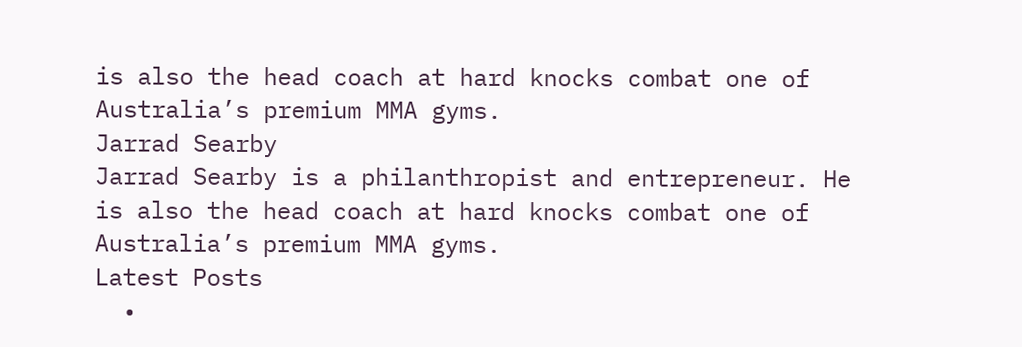is also the head coach at hard knocks combat one of Australia’s premium MMA gyms.
Jarrad Searby
Jarrad Searby is a philanthropist and entrepreneur. He is also the head coach at hard knocks combat one of Australia’s premium MMA gyms.
Latest Posts
  •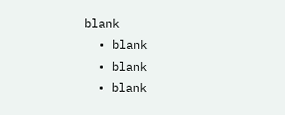blank
  • blank
  • blank
  • blank